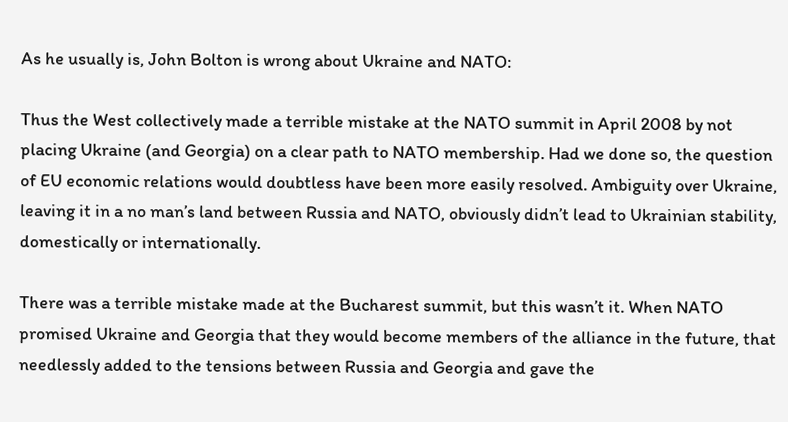As he usually is, John Bolton is wrong about Ukraine and NATO:

Thus the West collectively made a terrible mistake at the NATO summit in April 2008 by not placing Ukraine (and Georgia) on a clear path to NATO membership. Had we done so, the question of EU economic relations would doubtless have been more easily resolved. Ambiguity over Ukraine, leaving it in a no man’s land between Russia and NATO, obviously didn’t lead to Ukrainian stability, domestically or internationally.

There was a terrible mistake made at the Bucharest summit, but this wasn’t it. When NATO promised Ukraine and Georgia that they would become members of the alliance in the future, that needlessly added to the tensions between Russia and Georgia and gave the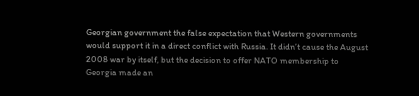Georgian government the false expectation that Western governments would support it in a direct conflict with Russia. It didn’t cause the August 2008 war by itself, but the decision to offer NATO membership to Georgia made an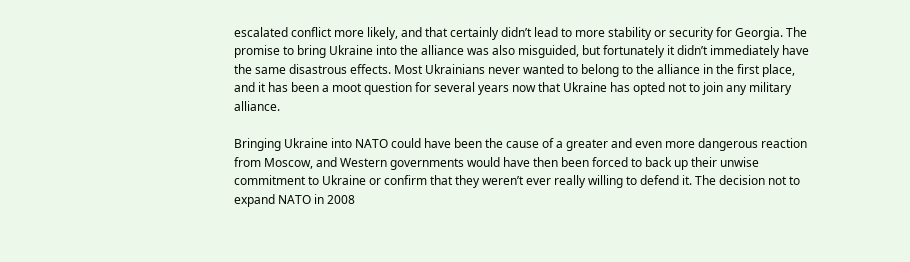escalated conflict more likely, and that certainly didn’t lead to more stability or security for Georgia. The promise to bring Ukraine into the alliance was also misguided, but fortunately it didn’t immediately have the same disastrous effects. Most Ukrainians never wanted to belong to the alliance in the first place, and it has been a moot question for several years now that Ukraine has opted not to join any military alliance.

Bringing Ukraine into NATO could have been the cause of a greater and even more dangerous reaction from Moscow, and Western governments would have then been forced to back up their unwise commitment to Ukraine or confirm that they weren’t ever really willing to defend it. The decision not to expand NATO in 2008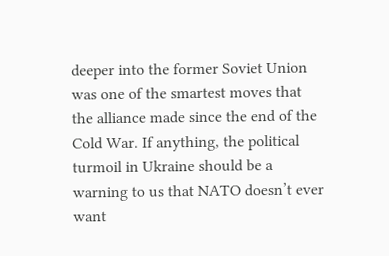deeper into the former Soviet Union was one of the smartest moves that the alliance made since the end of the Cold War. If anything, the political turmoil in Ukraine should be a warning to us that NATO doesn’t ever want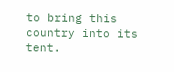to bring this country into its tent.